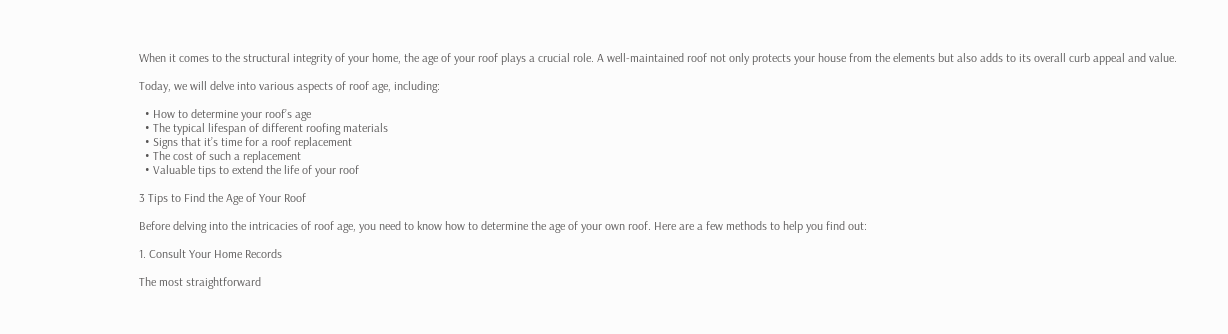When it comes to the structural integrity of your home, the age of your roof plays a crucial role. A well-maintained roof not only protects your house from the elements but also adds to its overall curb appeal and value.

Today, we will delve into various aspects of roof age, including:

  • How to determine your roof’s age
  • The typical lifespan of different roofing materials
  • Signs that it’s time for a roof replacement
  • The cost of such a replacement
  • Valuable tips to extend the life of your roof

3 Tips to Find the Age of Your Roof

Before delving into the intricacies of roof age, you need to know how to determine the age of your own roof. Here are a few methods to help you find out:

1. Consult Your Home Records

The most straightforward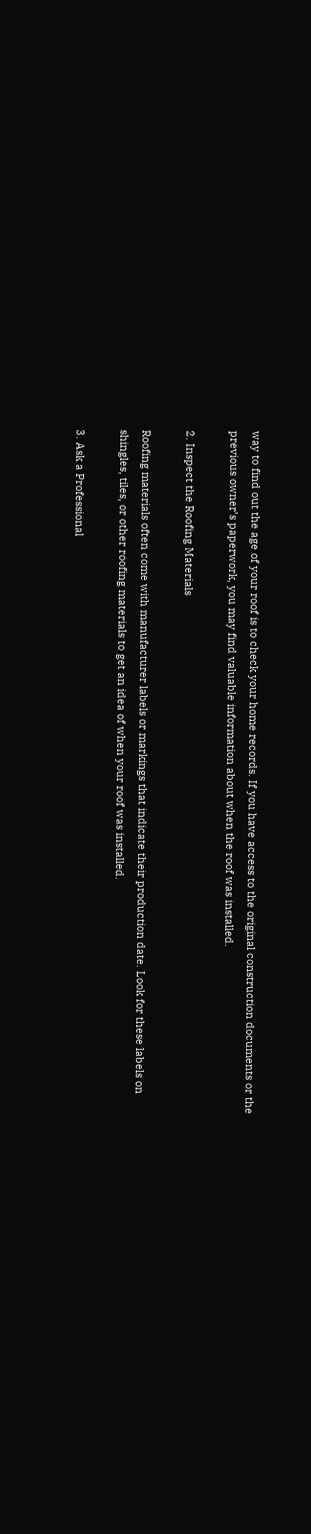way to find out the age of your roof is to check your home records. If you have access to the original construction documents or the previous owner’s paperwork, you may find valuable information about when the roof was installed.

2. Inspect the Roofing Materials

Roofing materials often come with manufacturer labels or markings that indicate their production date. Look for these labels on shingles, tiles, or other roofing materials to get an idea of when your roof was installed.

3. Ask a Professional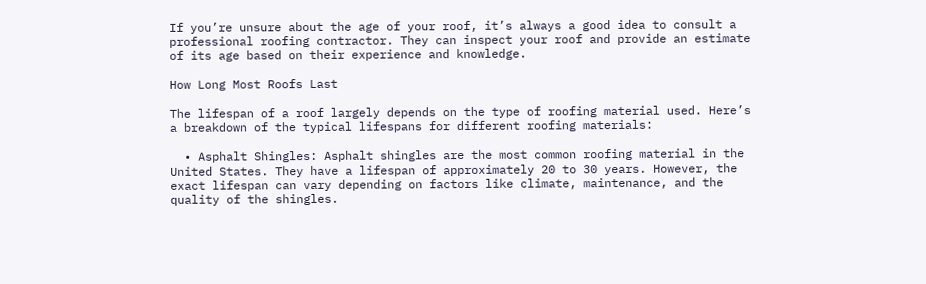If you’re unsure about the age of your roof, it’s always a good idea to consult a professional roofing contractor. They can inspect your roof and provide an estimate of its age based on their experience and knowledge.

How Long Most Roofs Last

The lifespan of a roof largely depends on the type of roofing material used. Here’s a breakdown of the typical lifespans for different roofing materials:

  • Asphalt Shingles: Asphalt shingles are the most common roofing material in the United States. They have a lifespan of approximately 20 to 30 years. However, the exact lifespan can vary depending on factors like climate, maintenance, and the quality of the shingles.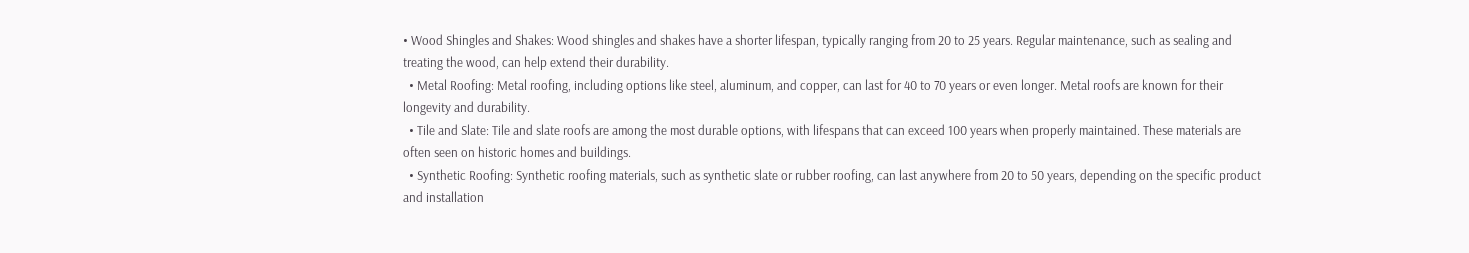• Wood Shingles and Shakes: Wood shingles and shakes have a shorter lifespan, typically ranging from 20 to 25 years. Regular maintenance, such as sealing and treating the wood, can help extend their durability.
  • Metal Roofing: Metal roofing, including options like steel, aluminum, and copper, can last for 40 to 70 years or even longer. Metal roofs are known for their longevity and durability.
  • Tile and Slate: Tile and slate roofs are among the most durable options, with lifespans that can exceed 100 years when properly maintained. These materials are often seen on historic homes and buildings.
  • Synthetic Roofing: Synthetic roofing materials, such as synthetic slate or rubber roofing, can last anywhere from 20 to 50 years, depending on the specific product and installation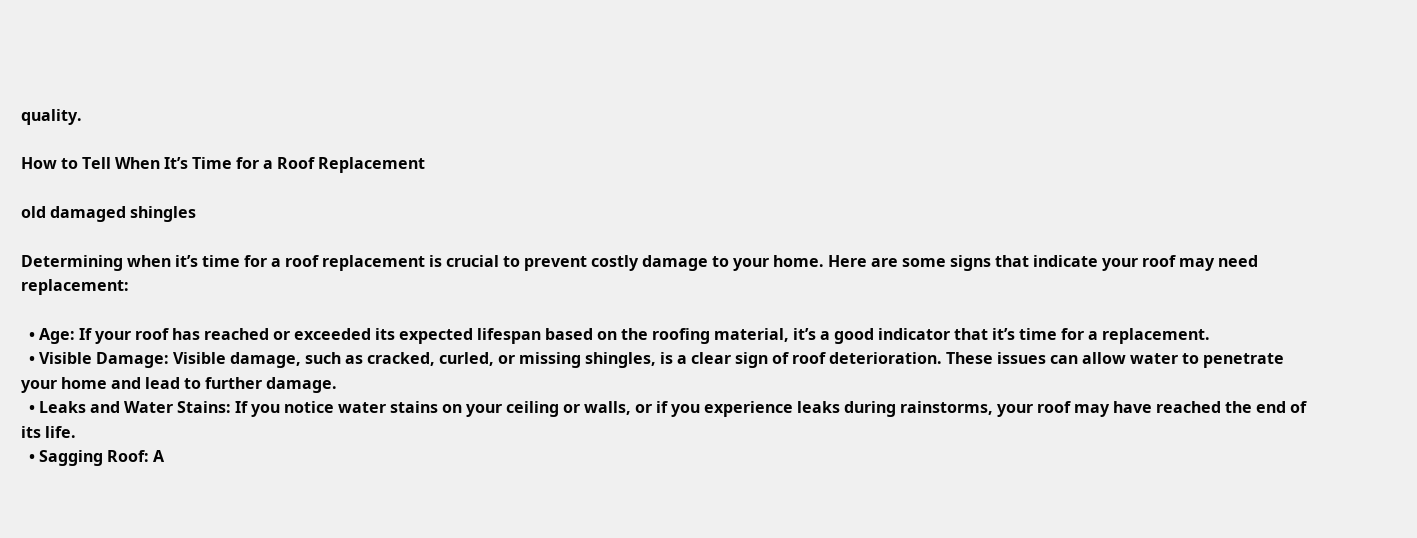quality.

How to Tell When It’s Time for a Roof Replacement

old damaged shingles

Determining when it’s time for a roof replacement is crucial to prevent costly damage to your home. Here are some signs that indicate your roof may need replacement:

  • Age: If your roof has reached or exceeded its expected lifespan based on the roofing material, it’s a good indicator that it’s time for a replacement.
  • Visible Damage: Visible damage, such as cracked, curled, or missing shingles, is a clear sign of roof deterioration. These issues can allow water to penetrate your home and lead to further damage.
  • Leaks and Water Stains: If you notice water stains on your ceiling or walls, or if you experience leaks during rainstorms, your roof may have reached the end of its life.
  • Sagging Roof: A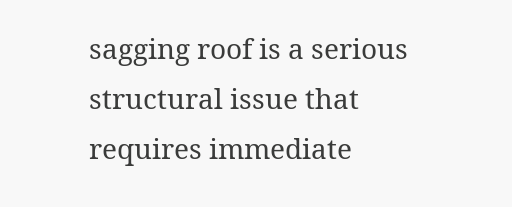sagging roof is a serious structural issue that requires immediate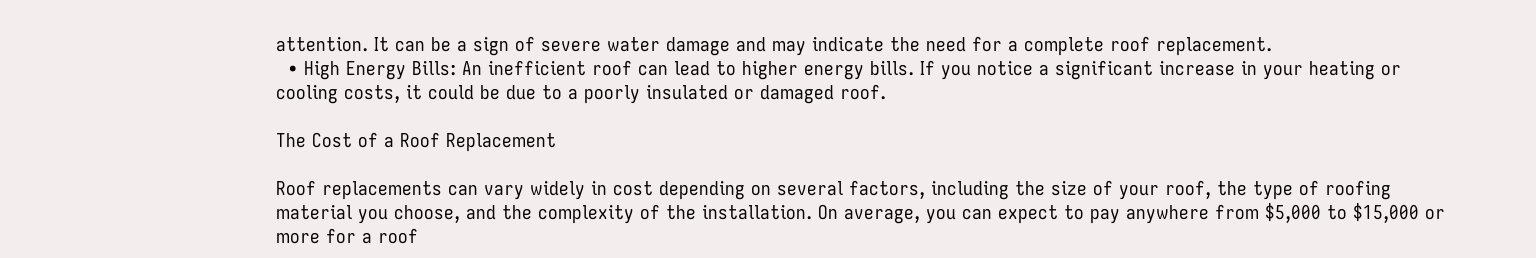attention. It can be a sign of severe water damage and may indicate the need for a complete roof replacement.
  • High Energy Bills: An inefficient roof can lead to higher energy bills. If you notice a significant increase in your heating or cooling costs, it could be due to a poorly insulated or damaged roof.

The Cost of a Roof Replacement

Roof replacements can vary widely in cost depending on several factors, including the size of your roof, the type of roofing material you choose, and the complexity of the installation. On average, you can expect to pay anywhere from $5,000 to $15,000 or more for a roof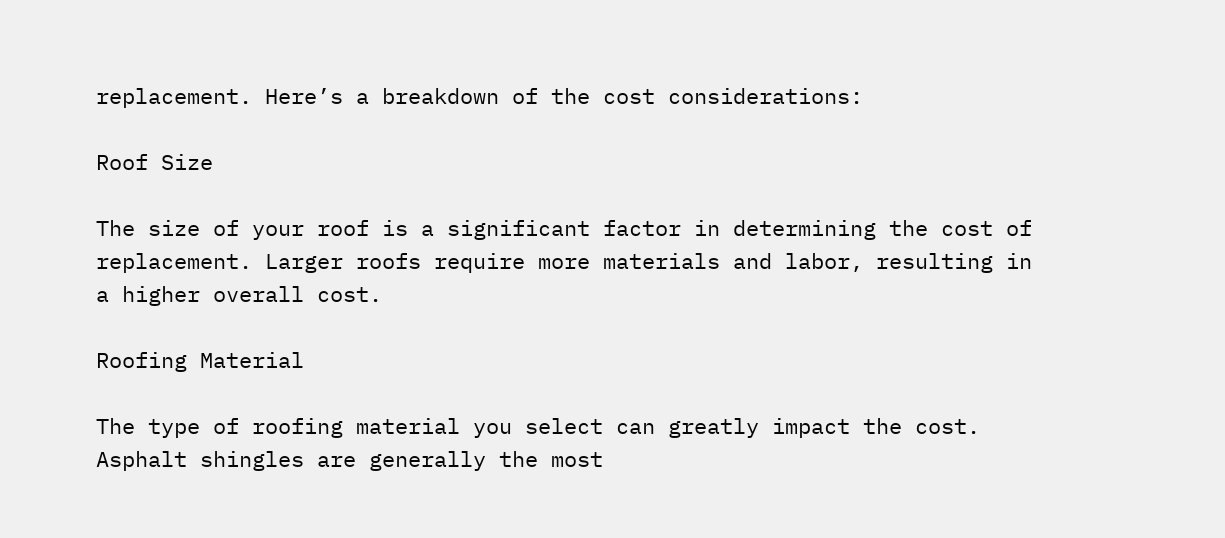replacement. Here’s a breakdown of the cost considerations:

Roof Size

The size of your roof is a significant factor in determining the cost of replacement. Larger roofs require more materials and labor, resulting in a higher overall cost.

Roofing Material

The type of roofing material you select can greatly impact the cost. Asphalt shingles are generally the most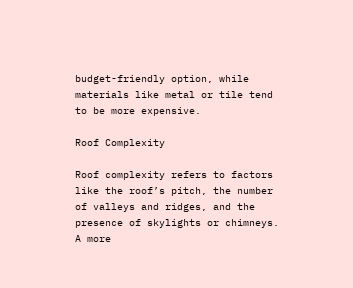budget-friendly option, while materials like metal or tile tend to be more expensive.

Roof Complexity

Roof complexity refers to factors like the roof’s pitch, the number of valleys and ridges, and the presence of skylights or chimneys. A more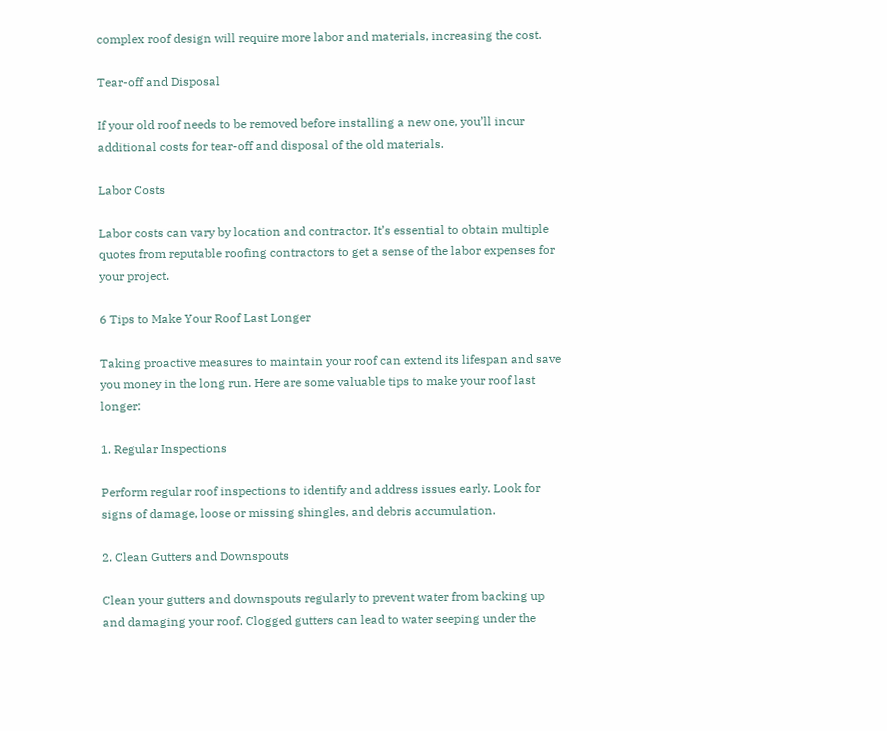complex roof design will require more labor and materials, increasing the cost.

Tear-off and Disposal

If your old roof needs to be removed before installing a new one, you’ll incur additional costs for tear-off and disposal of the old materials.

Labor Costs

Labor costs can vary by location and contractor. It’s essential to obtain multiple quotes from reputable roofing contractors to get a sense of the labor expenses for your project.

6 Tips to Make Your Roof Last Longer

Taking proactive measures to maintain your roof can extend its lifespan and save you money in the long run. Here are some valuable tips to make your roof last longer:

1. Regular Inspections

Perform regular roof inspections to identify and address issues early. Look for signs of damage, loose or missing shingles, and debris accumulation.

2. Clean Gutters and Downspouts

Clean your gutters and downspouts regularly to prevent water from backing up and damaging your roof. Clogged gutters can lead to water seeping under the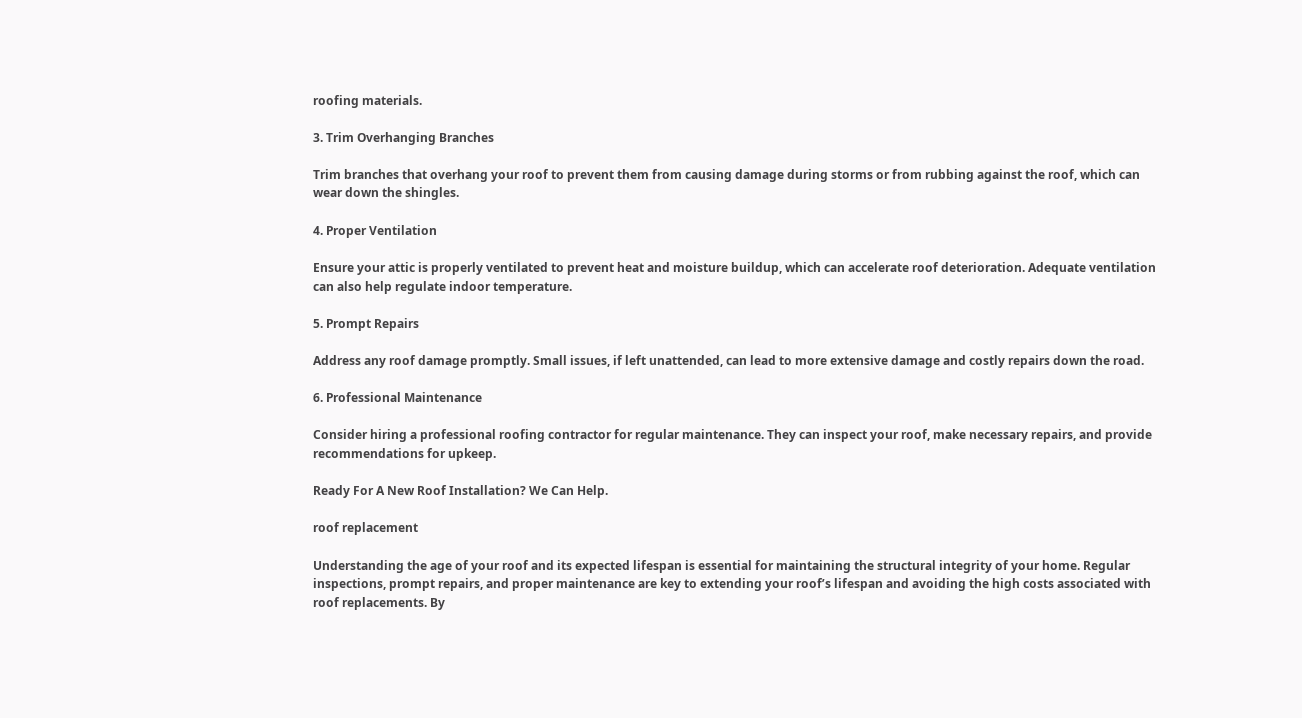roofing materials.

3. Trim Overhanging Branches

Trim branches that overhang your roof to prevent them from causing damage during storms or from rubbing against the roof, which can wear down the shingles.

4. Proper Ventilation

Ensure your attic is properly ventilated to prevent heat and moisture buildup, which can accelerate roof deterioration. Adequate ventilation can also help regulate indoor temperature.

5. Prompt Repairs

Address any roof damage promptly. Small issues, if left unattended, can lead to more extensive damage and costly repairs down the road.

6. Professional Maintenance

Consider hiring a professional roofing contractor for regular maintenance. They can inspect your roof, make necessary repairs, and provide recommendations for upkeep.

Ready For A New Roof Installation? We Can Help.

roof replacement

Understanding the age of your roof and its expected lifespan is essential for maintaining the structural integrity of your home. Regular inspections, prompt repairs, and proper maintenance are key to extending your roof’s lifespan and avoiding the high costs associated with roof replacements. By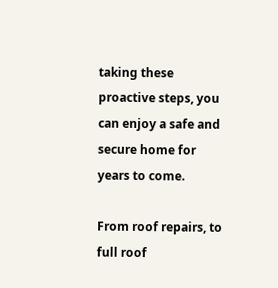taking these proactive steps, you can enjoy a safe and secure home for years to come.

From roof repairs, to full roof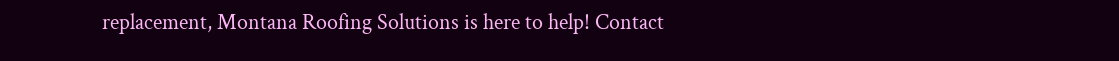replacement, Montana Roofing Solutions is here to help! Contact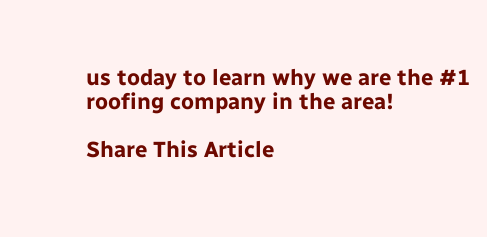us today to learn why we are the #1 roofing company in the area!

Share This Article